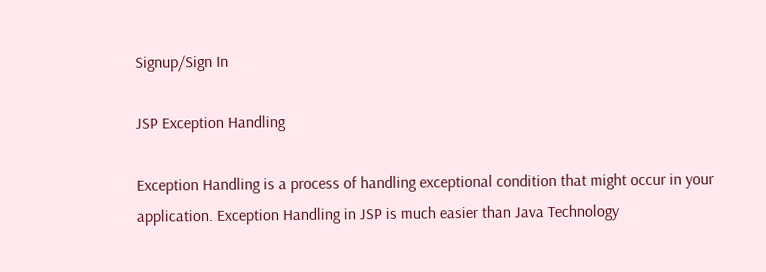Signup/Sign In

JSP Exception Handling

Exception Handling is a process of handling exceptional condition that might occur in your application. Exception Handling in JSP is much easier than Java Technology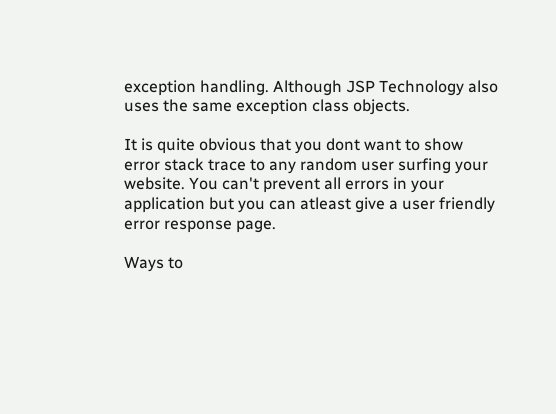exception handling. Although JSP Technology also uses the same exception class objects.

It is quite obvious that you dont want to show error stack trace to any random user surfing your website. You can't prevent all errors in your application but you can atleast give a user friendly error response page.

Ways to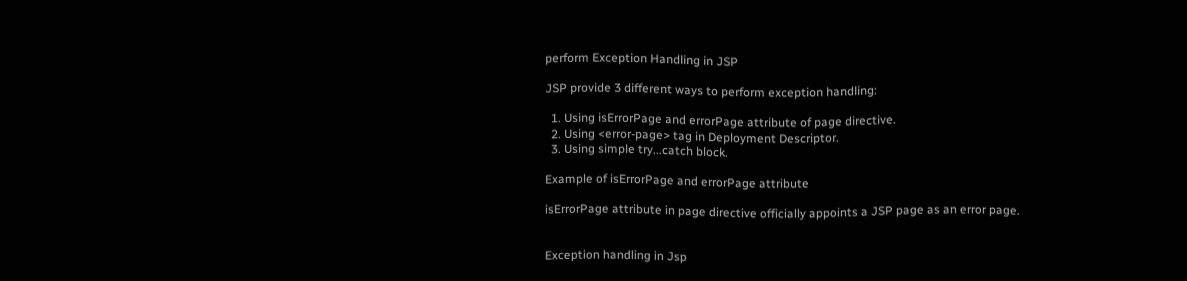perform Exception Handling in JSP

JSP provide 3 different ways to perform exception handling:

  1. Using isErrorPage and errorPage attribute of page directive.
  2. Using <error-page> tag in Deployment Descriptor.
  3. Using simple try...catch block.

Example of isErrorPage and errorPage attribute

isErrorPage attribute in page directive officially appoints a JSP page as an error page.


Exception handling in Jsp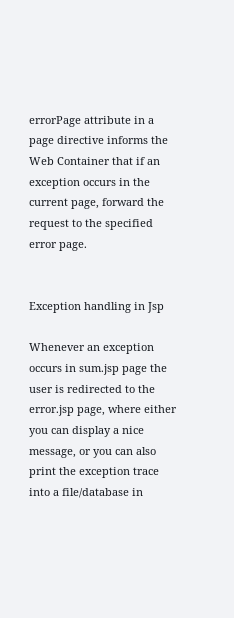errorPage attribute in a page directive informs the Web Container that if an exception occurs in the current page, forward the request to the specified error page.


Exception handling in Jsp

Whenever an exception occurs in sum.jsp page the user is redirected to the error.jsp page, where either you can display a nice message, or you can also print the exception trace into a file/database in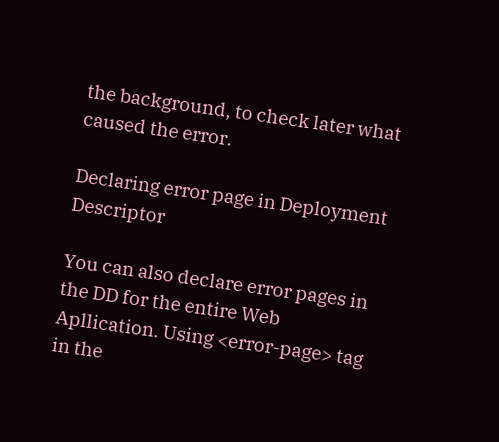the background, to check later what caused the error.

Declaring error page in Deployment Descriptor

You can also declare error pages in the DD for the entire Web Apllication. Using <error-page> tag in the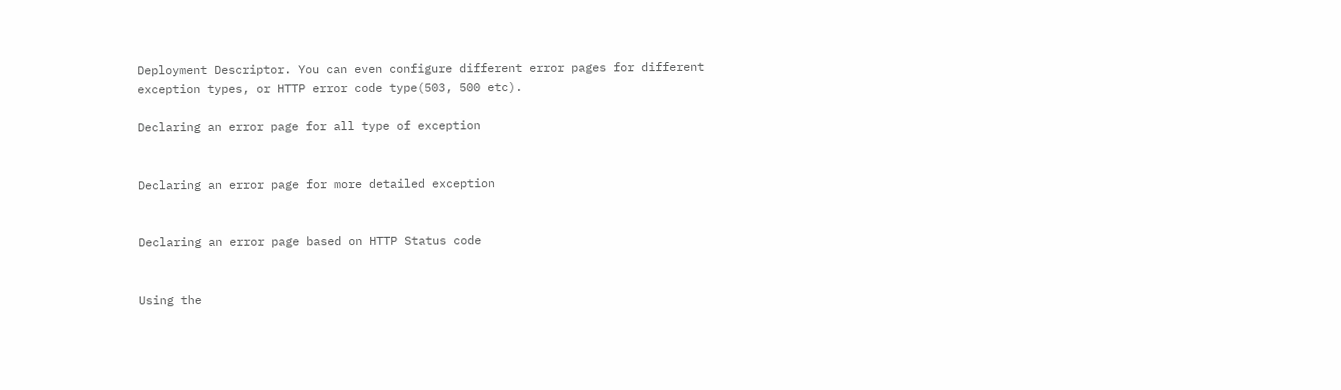Deployment Descriptor. You can even configure different error pages for different exception types, or HTTP error code type(503, 500 etc).

Declaring an error page for all type of exception


Declaring an error page for more detailed exception


Declaring an error page based on HTTP Status code


Using the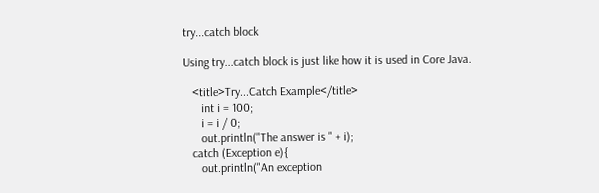try...catch block

Using try...catch block is just like how it is used in Core Java.

   <title>Try...Catch Example</title>
      int i = 100;
      i = i / 0;
      out.println("The answer is " + i);
   catch (Exception e){
      out.println("An exception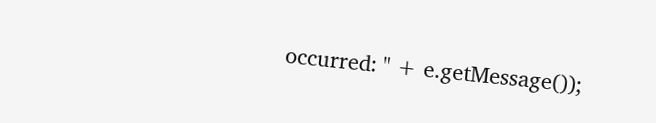occurred: " + e.getMessage());